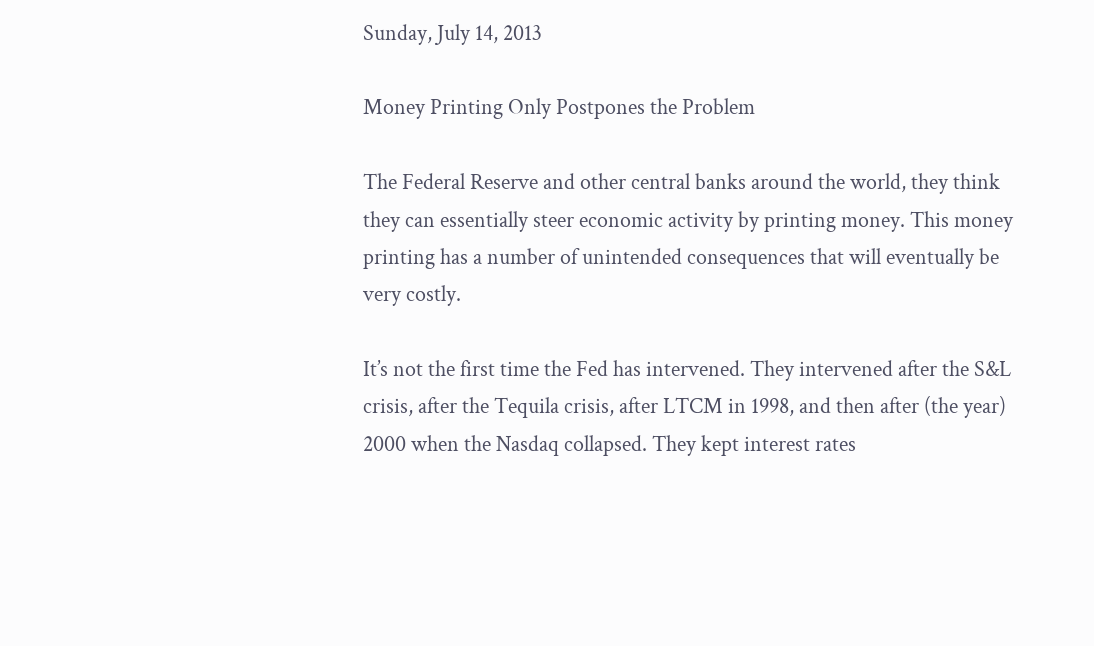Sunday, July 14, 2013

Money Printing Only Postpones the Problem

The Federal Reserve and other central banks around the world, they think they can essentially steer economic activity by printing money. This money printing has a number of unintended consequences that will eventually be very costly.

It’s not the first time the Fed has intervened. They intervened after the S&L crisis, after the Tequila crisis, after LTCM in 1998, and then after (the year) 2000 when the Nasdaq collapsed. They kept interest rates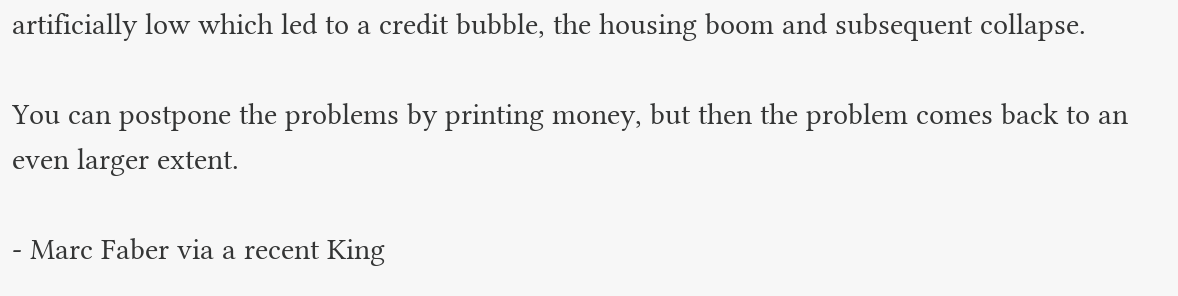artificially low which led to a credit bubble, the housing boom and subsequent collapse.

You can postpone the problems by printing money, but then the problem comes back to an even larger extent.

- Marc Faber via a recent King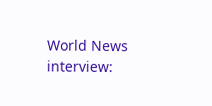World News interview: